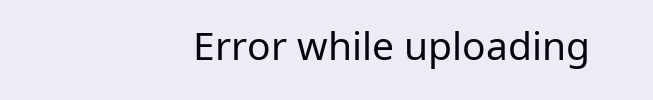Error while uploading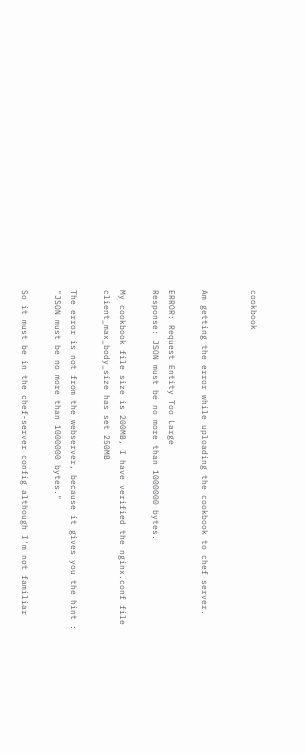cookbook


Am getting the error while uploading the cookbook to chef server.

ERROR: Request Entity Too Large
Response: JSON must be no more than 1000000 bytes.

My cookbook file size is 200MB, I have verified the nginx.conf file client_max_body_size has set 250MB

The error is not from the webserver, because it gives you the hint : "JSON must be no more than 1000000 bytes."

So it must be in the chef-server config although I'm not familiar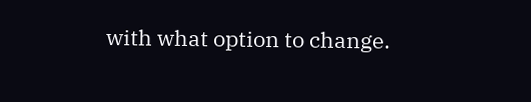with what option to change.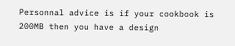Personnal advice is if your cookbook is 200MB then you have a design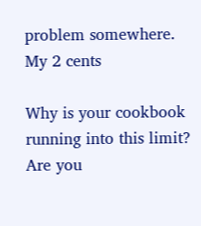problem somewhere.
My 2 cents

Why is your cookbook running into this limit? Are you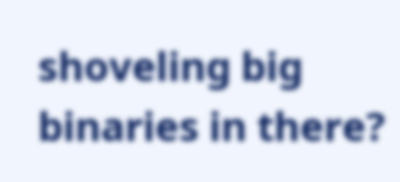shoveling big binaries in there?